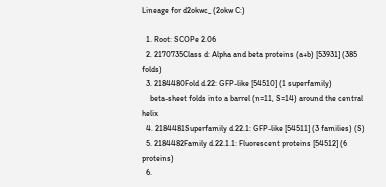Lineage for d2okwc_ (2okw C:)

  1. Root: SCOPe 2.06
  2. 2170735Class d: Alpha and beta proteins (a+b) [53931] (385 folds)
  3. 2184480Fold d.22: GFP-like [54510] (1 superfamily)
    beta-sheet folds into a barrel (n=11, S=14) around the central helix
  4. 2184481Superfamily d.22.1: GFP-like [54511] (3 families) (S)
  5. 2184482Family d.22.1.1: Fluorescent proteins [54512] (6 proteins)
  6.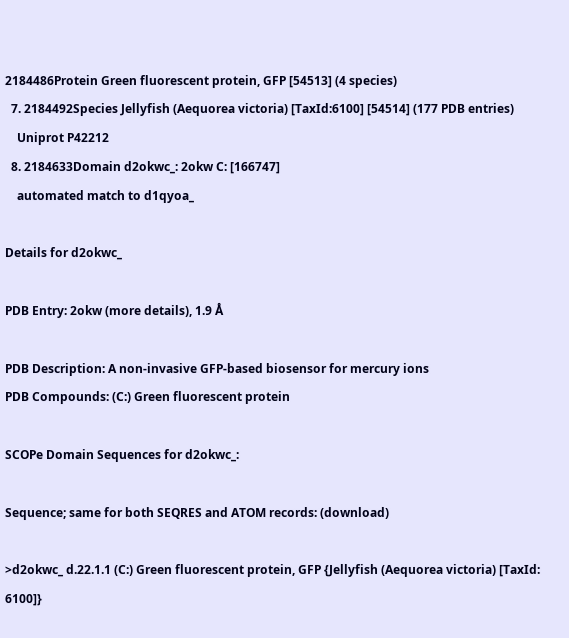2184486Protein Green fluorescent protein, GFP [54513] (4 species)
  7. 2184492Species Jellyfish (Aequorea victoria) [TaxId:6100] [54514] (177 PDB entries)
    Uniprot P42212
  8. 2184633Domain d2okwc_: 2okw C: [166747]
    automated match to d1qyoa_

Details for d2okwc_

PDB Entry: 2okw (more details), 1.9 Å

PDB Description: A non-invasive GFP-based biosensor for mercury ions
PDB Compounds: (C:) Green fluorescent protein

SCOPe Domain Sequences for d2okwc_:

Sequence; same for both SEQRES and ATOM records: (download)

>d2okwc_ d.22.1.1 (C:) Green fluorescent protein, GFP {Jellyfish (Aequorea victoria) [TaxId: 6100]}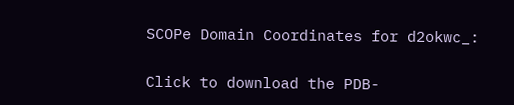SCOPe Domain Coordinates for d2okwc_:

Click to download the PDB-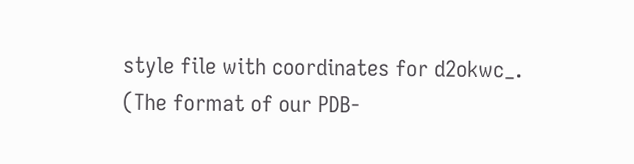style file with coordinates for d2okwc_.
(The format of our PDB-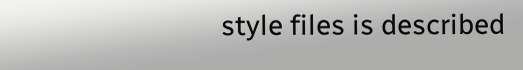style files is described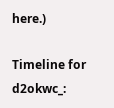here.)

Timeline for d2okwc_: